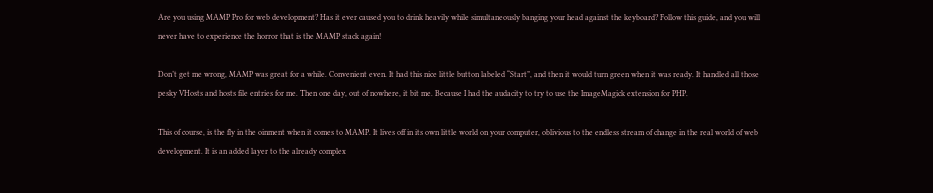Are you using MAMP Pro for web development? Has it ever caused you to drink heavily while simultaneously banging your head against the keyboard? Follow this guide, and you will never have to experience the horror that is the MAMP stack again!

Don’t get me wrong, MAMP was great for a while. Convenient even. It had this nice little button labeled “Start”, and then it would turn green when it was ready. It handled all those pesky VHosts and hosts file entries for me. Then one day, out of nowhere, it bit me. Because I had the audacity to try to use the ImageMagick extension for PHP.

This of course, is the fly in the oinment when it comes to MAMP. It lives off in its own little world on your computer, oblivious to the endless stream of change in the real world of web development. It is an added layer to the already complex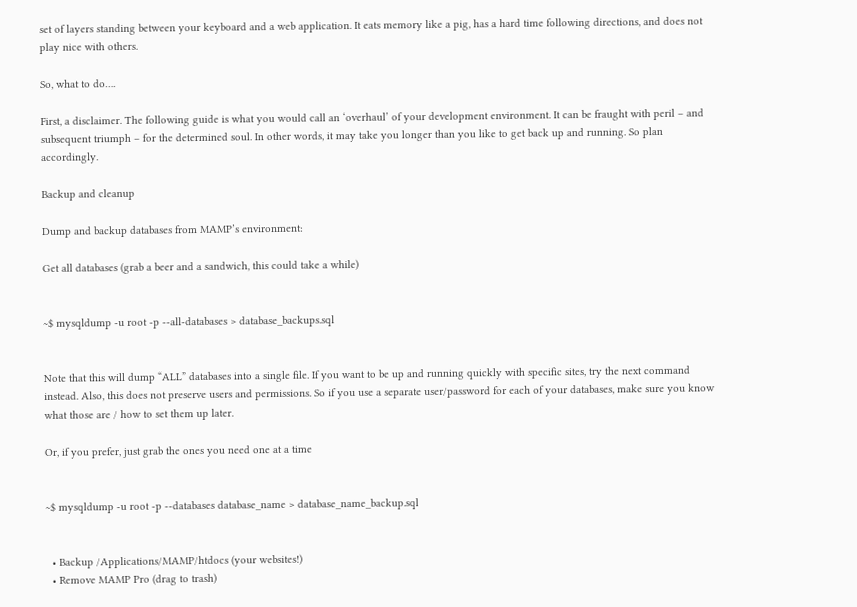set of layers standing between your keyboard and a web application. It eats memory like a pig, has a hard time following directions, and does not play nice with others.

So, what to do….

First, a disclaimer. The following guide is what you would call an ‘overhaul’ of your development environment. It can be fraught with peril – and subsequent triumph – for the determined soul. In other words, it may take you longer than you like to get back up and running. So plan accordingly.

Backup and cleanup

Dump and backup databases from MAMP’s environment:

Get all databases (grab a beer and a sandwich, this could take a while)


~$ mysqldump -u root -p --all-databases > database_backups.sql


Note that this will dump “ALL” databases into a single file. If you want to be up and running quickly with specific sites, try the next command instead. Also, this does not preserve users and permissions. So if you use a separate user/password for each of your databases, make sure you know what those are / how to set them up later.

Or, if you prefer, just grab the ones you need one at a time


~$ mysqldump -u root -p --databases database_name > database_name_backup.sql


  • Backup /Applications/MAMP/htdocs (your websites!)
  • Remove MAMP Pro (drag to trash)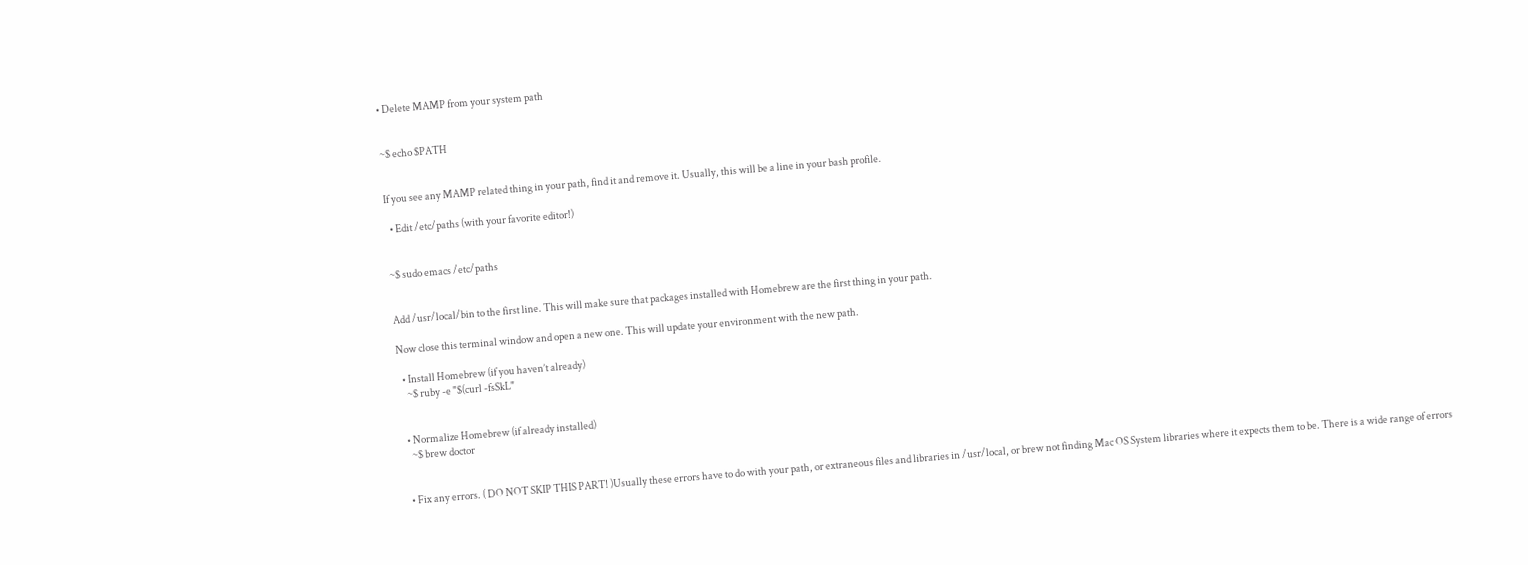• Delete MAMP from your system path


~$ echo $PATH


If you see any MAMP related thing in your path, find it and remove it. Usually, this will be a line in your bash profile.

  • Edit /etc/paths (with your favorite editor!)


~$ sudo emacs /etc/paths


Add /usr/local/bin to the first line. This will make sure that packages installed with Homebrew are the first thing in your path.

Now close this terminal window and open a new one. This will update your environment with the new path.

  • Install Homebrew (if you haven’t already)
    ~$ ruby -e "$(curl -fsSkL"


  • Normalize Homebrew (if already installed)
    ~$ brew doctor


  • Fix any errors. ( DO NOT SKIP THIS PART! )Usually these errors have to do with your path, or extraneous files and libraries in /usr/local, or brew not finding Mac OS System libraries where it expects them to be. There is a wide range of errors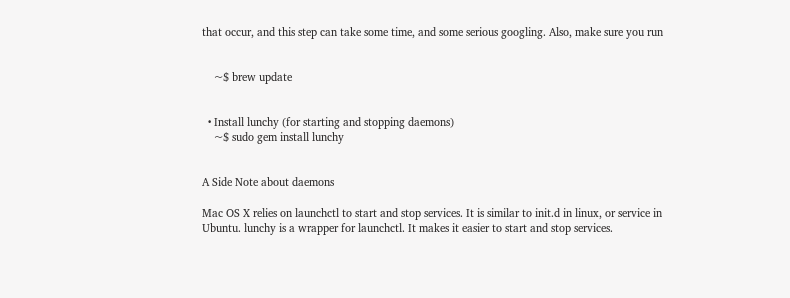that occur, and this step can take some time, and some serious googling. Also, make sure you run


    ~$ brew update


  • Install lunchy (for starting and stopping daemons)
    ~$ sudo gem install lunchy


A Side Note about daemons

Mac OS X relies on launchctl to start and stop services. It is similar to init.d in linux, or service in Ubuntu. lunchy is a wrapper for launchctl. It makes it easier to start and stop services.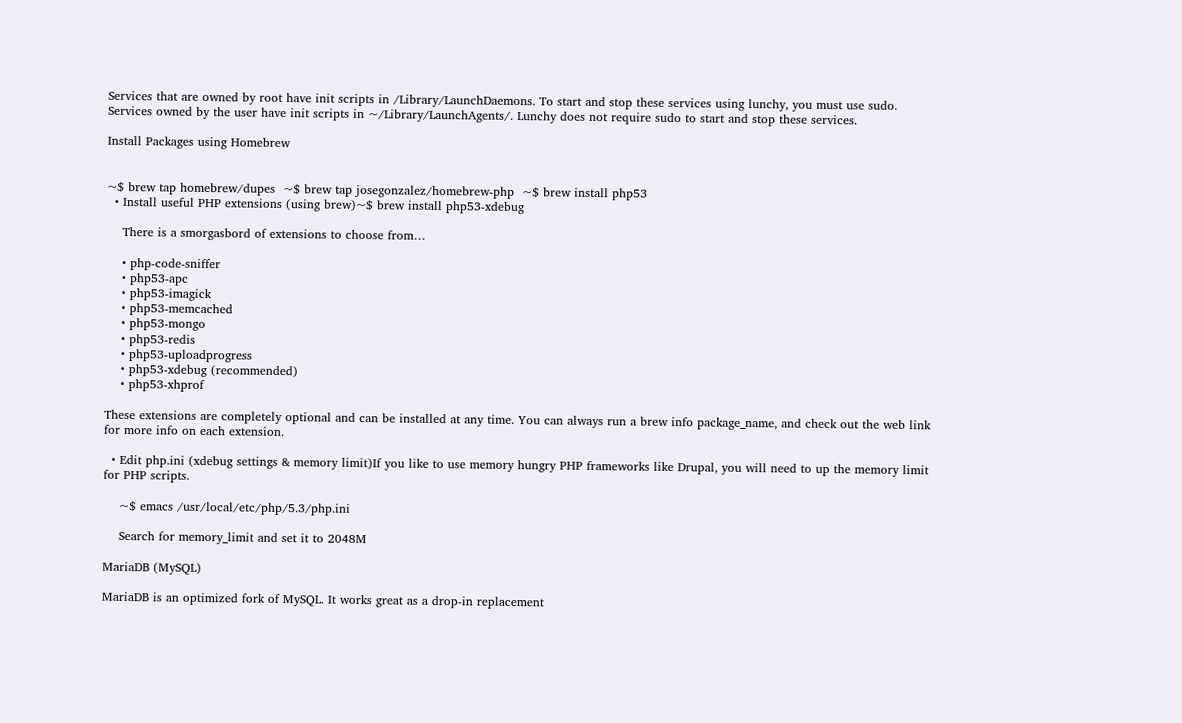Services that are owned by root have init scripts in /Library/LaunchDaemons. To start and stop these services using lunchy, you must use sudo. Services owned by the user have init scripts in ~/Library/LaunchAgents/. Lunchy does not require sudo to start and stop these services.

Install Packages using Homebrew


~$ brew tap homebrew/dupes  ~$ brew tap josegonzalez/homebrew-php  ~$ brew install php53
  • Install useful PHP extensions (using brew)~$ brew install php53-xdebug

    There is a smorgasbord of extensions to choose from…

    • php-code-sniffer
    • php53-apc
    • php53-imagick
    • php53-memcached
    • php53-mongo
    • php53-redis
    • php53-uploadprogress
    • php53-xdebug (recommended)
    • php53-xhprof

These extensions are completely optional and can be installed at any time. You can always run a brew info package_name, and check out the web link for more info on each extension.

  • Edit php.ini (xdebug settings & memory limit)If you like to use memory hungry PHP frameworks like Drupal, you will need to up the memory limit for PHP scripts.

    ~$ emacs /usr/local/etc/php/5.3/php.ini

    Search for memory_limit and set it to 2048M

MariaDB (MySQL)

MariaDB is an optimized fork of MySQL. It works great as a drop-in replacement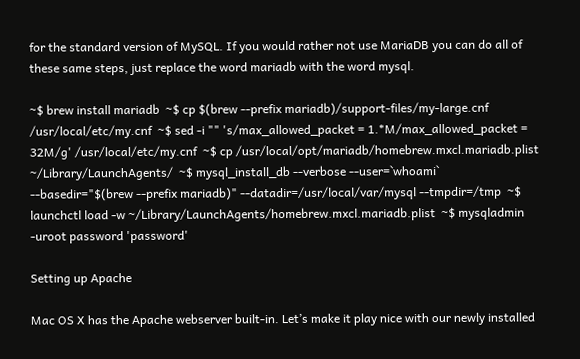for the standard version of MySQL. If you would rather not use MariaDB you can do all of these same steps, just replace the word mariadb with the word mysql.

~$ brew install mariadb  ~$ cp $(brew --prefix mariadb)/support-files/my-large.cnf /usr/local/etc/my.cnf  ~$ sed -i "" 's/max_allowed_packet = 1.*M/max_allowed_packet = 32M/g' /usr/local/etc/my.cnf  ~$ cp /usr/local/opt/mariadb/homebrew.mxcl.mariadb.plist ~/Library/LaunchAgents/  ~$ mysql_install_db --verbose --user=`whoami` --basedir="$(brew --prefix mariadb)" --datadir=/usr/local/var/mysql --tmpdir=/tmp  ~$ launchctl load -w ~/Library/LaunchAgents/homebrew.mxcl.mariadb.plist  ~$ mysqladmin -uroot password 'password'

Setting up Apache

Mac OS X has the Apache webserver built-in. Let’s make it play nice with our newly installed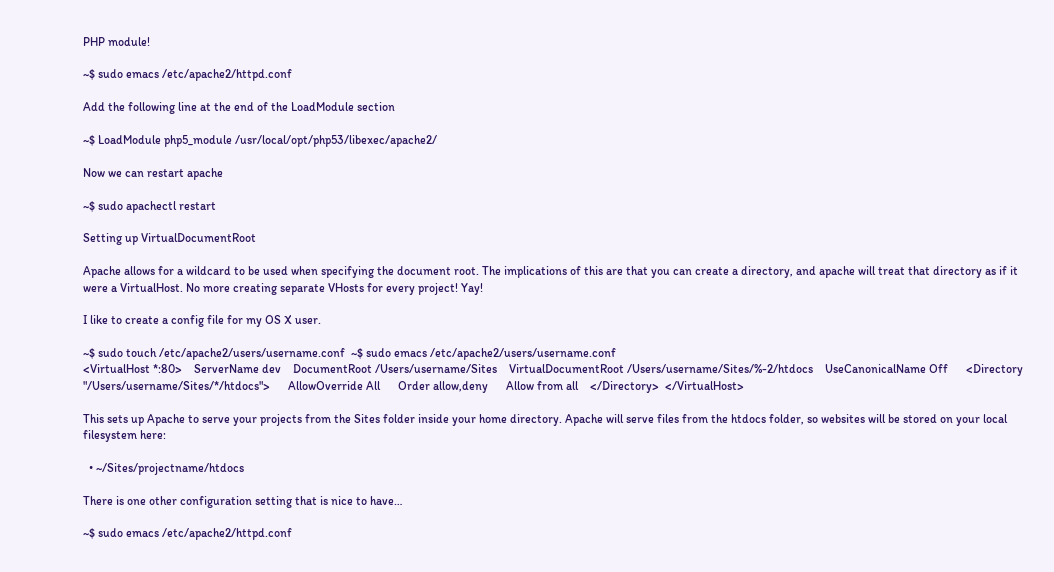PHP module!

~$ sudo emacs /etc/apache2/httpd.conf

Add the following line at the end of the LoadModule section

~$ LoadModule php5_module /usr/local/opt/php53/libexec/apache2/

Now we can restart apache

~$ sudo apachectl restart

Setting up VirtualDocumentRoot

Apache allows for a wildcard to be used when specifying the document root. The implications of this are that you can create a directory, and apache will treat that directory as if it were a VirtualHost. No more creating separate VHosts for every project! Yay!

I like to create a config file for my OS X user.

~$ sudo touch /etc/apache2/users/username.conf  ~$ sudo emacs /etc/apache2/users/username.conf
<VirtualHost *:80>    ServerName dev    DocumentRoot /Users/username/Sites    VirtualDocumentRoot /Users/username/Sites/%-2/htdocs    UseCanonicalName Off      <Directory "/Users/username/Sites/*/htdocs">      AllowOverride All      Order allow,deny      Allow from all    </Directory>  </VirtualHost>

This sets up Apache to serve your projects from the Sites folder inside your home directory. Apache will serve files from the htdocs folder, so websites will be stored on your local filesystem here:

  • ~/Sites/projectname/htdocs

There is one other configuration setting that is nice to have…

~$ sudo emacs /etc/apache2/httpd.conf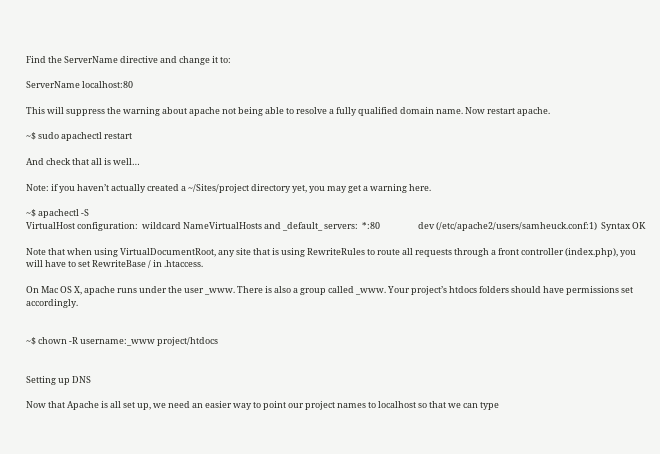Find the ServerName directive and change it to:

ServerName localhost:80

This will suppress the warning about apache not being able to resolve a fully qualified domain name. Now restart apache.

~$ sudo apachectl restart

And check that all is well…

Note: if you haven’t actually created a ~/Sites/project directory yet, you may get a warning here.

~$ apachectl -S
VirtualHost configuration:  wildcard NameVirtualHosts and _default_ servers:  *:80                   dev (/etc/apache2/users/samheuck.conf:1)  Syntax OK

Note that when using VirtualDocumentRoot, any site that is using RewriteRules to route all requests through a front controller (index.php), you will have to set RewriteBase / in .htaccess.

On Mac OS X, apache runs under the user _www. There is also a group called _www. Your project’s htdocs folders should have permissions set accordingly.


~$ chown -R username:_www project/htdocs


Setting up DNS

Now that Apache is all set up, we need an easier way to point our project names to localhost so that we can type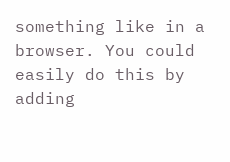something like in a browser. You could easily do this by adding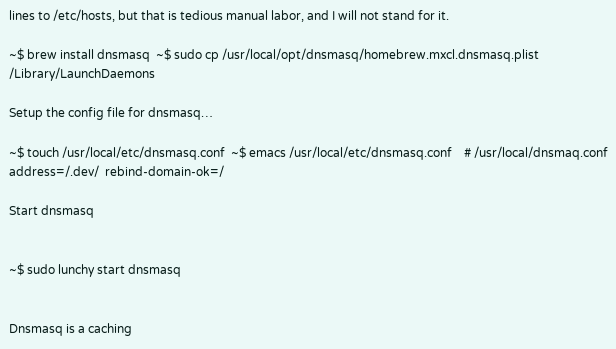lines to /etc/hosts, but that is tedious manual labor, and I will not stand for it.

~$ brew install dnsmasq  ~$ sudo cp /usr/local/opt/dnsmasq/homebrew.mxcl.dnsmasq.plist /Library/LaunchDaemons

Setup the config file for dnsmasq…

~$ touch /usr/local/etc/dnsmasq.conf  ~$ emacs /usr/local/etc/dnsmasq.conf    # /usr/local/dnsmaq.conf  address=/.dev/  rebind-domain-ok=/

Start dnsmasq


~$ sudo lunchy start dnsmasq


Dnsmasq is a caching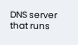DNS server that runs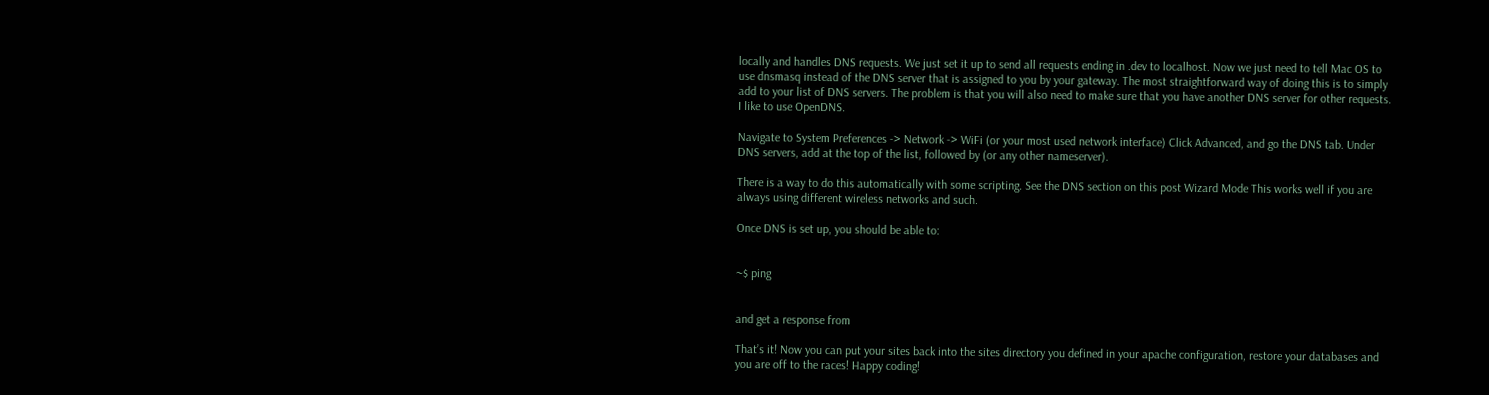locally and handles DNS requests. We just set it up to send all requests ending in .dev to localhost. Now we just need to tell Mac OS to use dnsmasq instead of the DNS server that is assigned to you by your gateway. The most straightforward way of doing this is to simply add to your list of DNS servers. The problem is that you will also need to make sure that you have another DNS server for other requests. I like to use OpenDNS.

Navigate to System Preferences -> Network -> WiFi (or your most used network interface) Click Advanced, and go the DNS tab. Under DNS servers, add at the top of the list, followed by (or any other nameserver).

There is a way to do this automatically with some scripting. See the DNS section on this post Wizard Mode This works well if you are always using different wireless networks and such.

Once DNS is set up, you should be able to:


~$ ping


and get a response from

That’s it! Now you can put your sites back into the sites directory you defined in your apache configuration, restore your databases and you are off to the races! Happy coding!